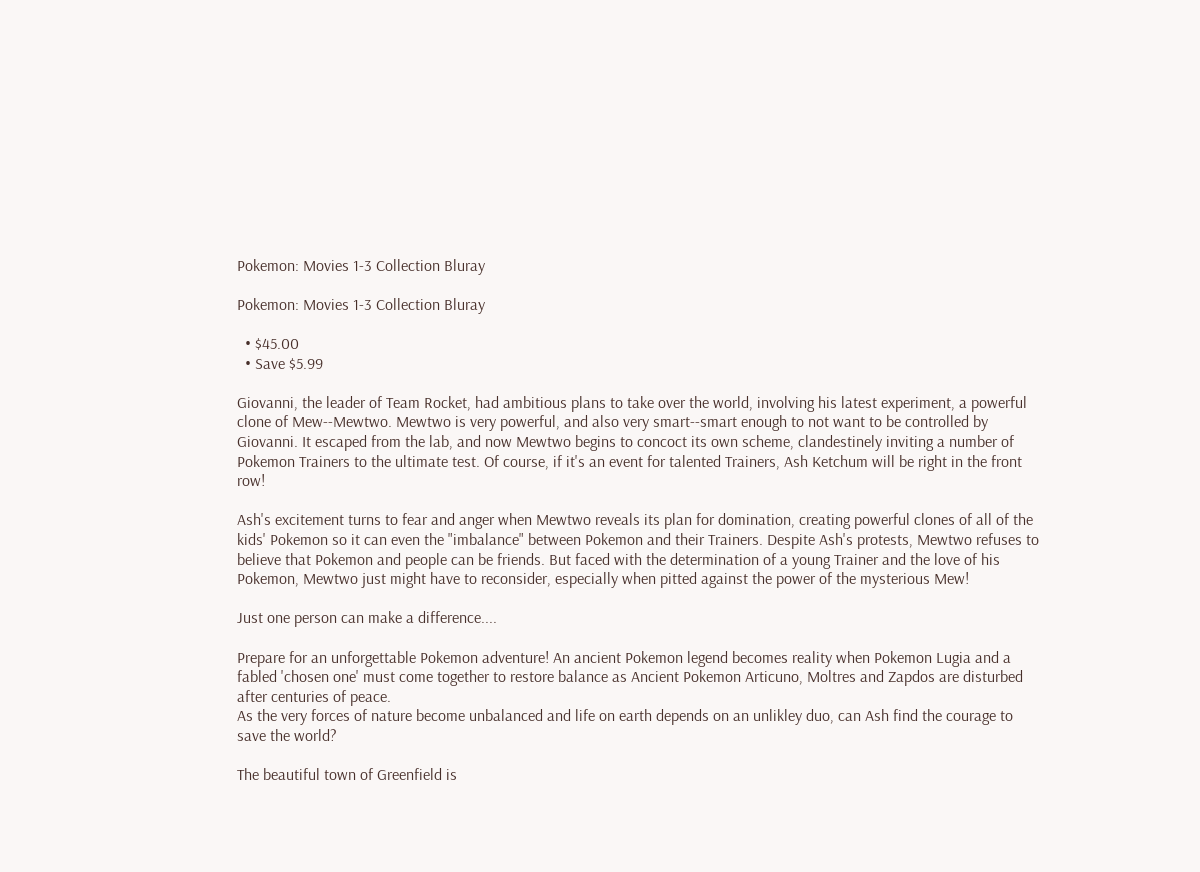Pokemon: Movies 1-3 Collection Bluray

Pokemon: Movies 1-3 Collection Bluray

  • $45.00
  • Save $5.99

Giovanni, the leader of Team Rocket, had ambitious plans to take over the world, involving his latest experiment, a powerful clone of Mew--Mewtwo. Mewtwo is very powerful, and also very smart--smart enough to not want to be controlled by Giovanni. It escaped from the lab, and now Mewtwo begins to concoct its own scheme, clandestinely inviting a number of Pokemon Trainers to the ultimate test. Of course, if it's an event for talented Trainers, Ash Ketchum will be right in the front row!

Ash's excitement turns to fear and anger when Mewtwo reveals its plan for domination, creating powerful clones of all of the kids' Pokemon so it can even the "imbalance" between Pokemon and their Trainers. Despite Ash's protests, Mewtwo refuses to believe that Pokemon and people can be friends. But faced with the determination of a young Trainer and the love of his Pokemon, Mewtwo just might have to reconsider, especially when pitted against the power of the mysterious Mew!

Just one person can make a difference....

Prepare for an unforgettable Pokemon adventure! An ancient Pokemon legend becomes reality when Pokemon Lugia and a fabled 'chosen one' must come together to restore balance as Ancient Pokemon Articuno, Moltres and Zapdos are disturbed after centuries of peace.
As the very forces of nature become unbalanced and life on earth depends on an unlikley duo, can Ash find the courage to save the world?

The beautiful town of Greenfield is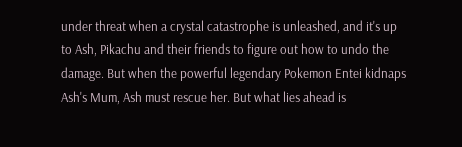under threat when a crystal catastrophe is unleashed, and it's up to Ash, Pikachu and their friends to figure out how to undo the damage. But when the powerful legendary Pokemon Entei kidnaps Ash's Mum, Ash must rescue her. But what lies ahead is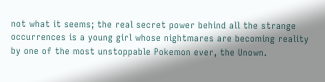not what it seems; the real secret power behind all the strange occurrences is a young girl whose nightmares are becoming reality by one of the most unstoppable Pokemon ever, the Unown.